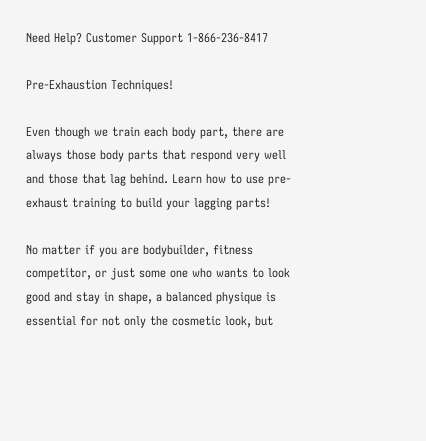Need Help? Customer Support 1-866-236-8417

Pre-Exhaustion Techniques!

Even though we train each body part, there are always those body parts that respond very well and those that lag behind. Learn how to use pre-exhaust training to build your lagging parts!

No matter if you are bodybuilder, fitness competitor, or just some one who wants to look good and stay in shape, a balanced physique is essential for not only the cosmetic look, but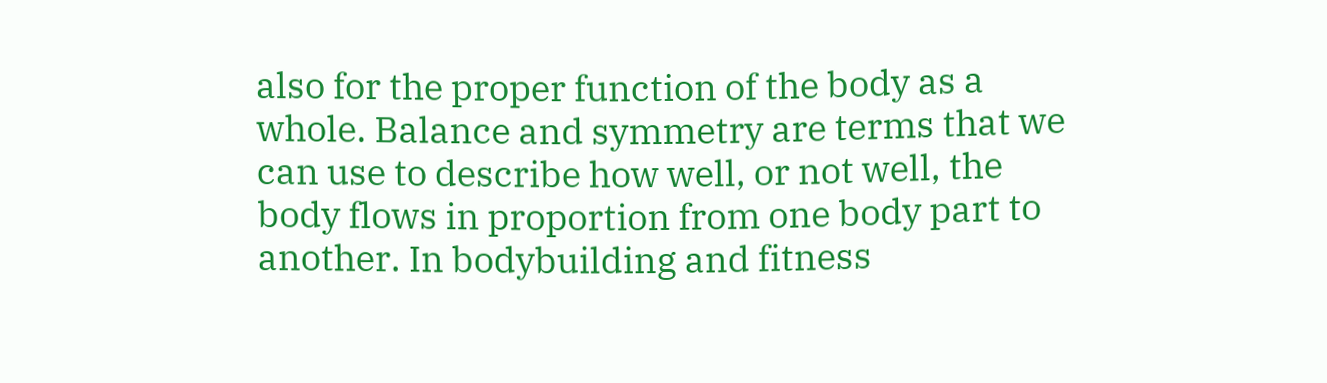also for the proper function of the body as a whole. Balance and symmetry are terms that we can use to describe how well, or not well, the body flows in proportion from one body part to another. In bodybuilding and fitness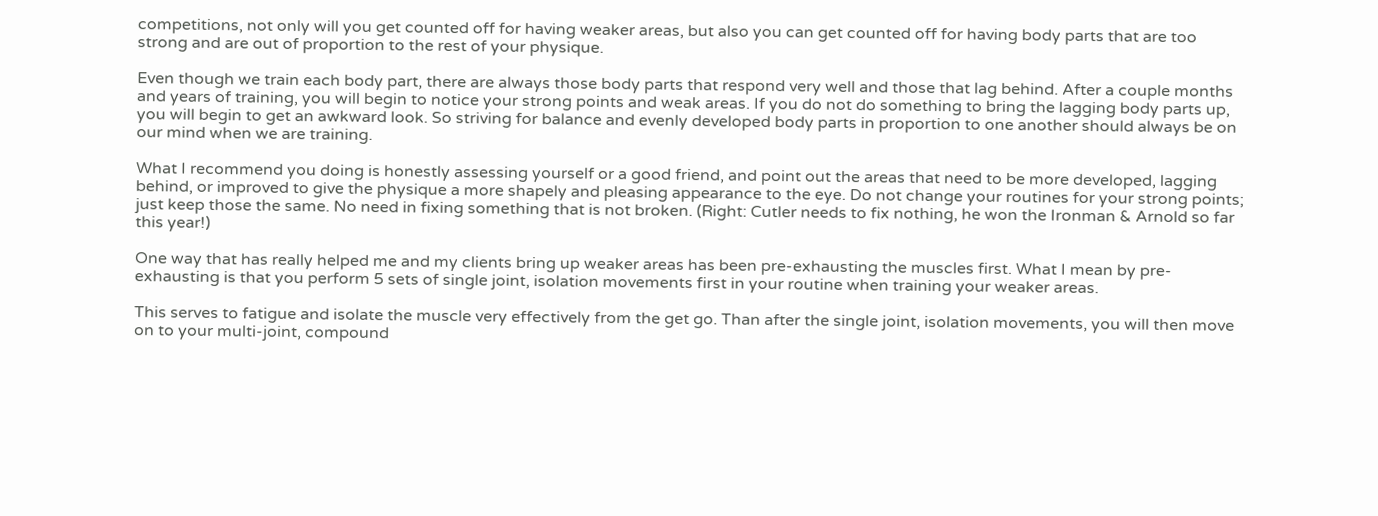competitions, not only will you get counted off for having weaker areas, but also you can get counted off for having body parts that are too strong and are out of proportion to the rest of your physique.

Even though we train each body part, there are always those body parts that respond very well and those that lag behind. After a couple months and years of training, you will begin to notice your strong points and weak areas. If you do not do something to bring the lagging body parts up, you will begin to get an awkward look. So striving for balance and evenly developed body parts in proportion to one another should always be on our mind when we are training.

What I recommend you doing is honestly assessing yourself or a good friend, and point out the areas that need to be more developed, lagging behind, or improved to give the physique a more shapely and pleasing appearance to the eye. Do not change your routines for your strong points; just keep those the same. No need in fixing something that is not broken. (Right: Cutler needs to fix nothing, he won the Ironman & Arnold so far this year!)

One way that has really helped me and my clients bring up weaker areas has been pre-exhausting the muscles first. What I mean by pre-exhausting is that you perform 5 sets of single joint, isolation movements first in your routine when training your weaker areas.

This serves to fatigue and isolate the muscle very effectively from the get go. Than after the single joint, isolation movements, you will then move on to your multi-joint, compound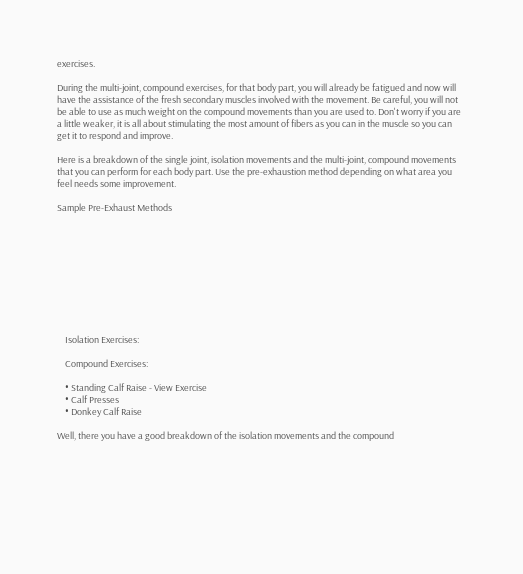exercises.

During the multi-joint, compound exercises, for that body part, you will already be fatigued and now will have the assistance of the fresh secondary muscles involved with the movement. Be careful, you will not be able to use as much weight on the compound movements than you are used to. Don't worry if you are a little weaker, it is all about stimulating the most amount of fibers as you can in the muscle so you can get it to respond and improve.

Here is a breakdown of the single joint, isolation movements and the multi-joint, compound movements that you can perform for each body part. Use the pre-exhaustion method depending on what area you feel needs some improvement.

Sample Pre-Exhaust Methods










    Isolation Exercises:

    Compound Exercises:

    • Standing Calf Raise - View Exercise
    • Calf Presses
    • Donkey Calf Raise

Well, there you have a good breakdown of the isolation movements and the compound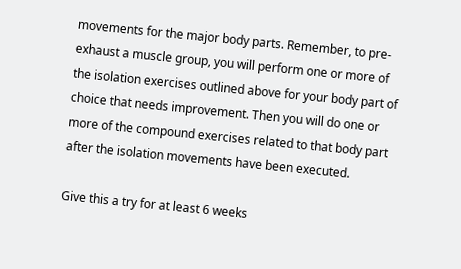movements for the major body parts. Remember, to pre-exhaust a muscle group, you will perform one or more of the isolation exercises outlined above for your body part of choice that needs improvement. Then you will do one or more of the compound exercises related to that body part after the isolation movements have been executed.

Give this a try for at least 6 weeks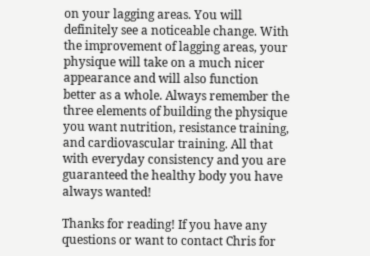on your lagging areas. You will definitely see a noticeable change. With the improvement of lagging areas, your physique will take on a much nicer appearance and will also function better as a whole. Always remember the three elements of building the physique you want nutrition, resistance training, and cardiovascular training. All that with everyday consistency and you are guaranteed the healthy body you have always wanted!

Thanks for reading! If you have any questions or want to contact Chris for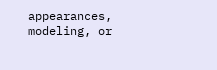appearances, modeling, or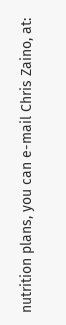nutrition plans, you can e-mail Chris Zaino, at: